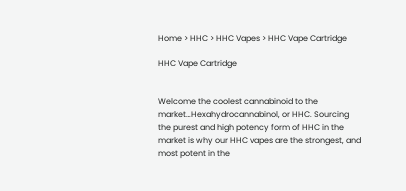Home > HHC > HHC Vapes > HHC Vape Cartridge

HHC Vape Cartridge


Welcome the coolest cannabinoid to the market…Hexahydrocannabinol, or HHC. Sourcing the purest and high potency form of HHC in the market is why our HHC vapes are the strongest, and most potent in the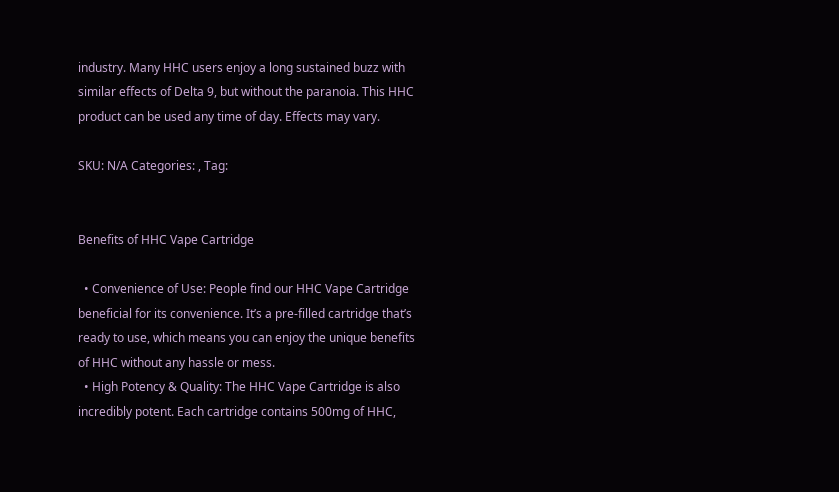industry. Many HHC users enjoy a long sustained buzz with similar effects of Delta 9, but without the paranoia. This HHC product can be used any time of day. Effects may vary.

SKU: N/A Categories: , Tag:


Benefits of HHC Vape Cartridge

  • Convenience of Use: People find our HHC Vape Cartridge beneficial for its convenience. It’s a pre-filled cartridge that’s ready to use, which means you can enjoy the unique benefits of HHC without any hassle or mess.
  • High Potency & Quality: The HHC Vape Cartridge is also incredibly potent. Each cartridge contains 500mg of HHC,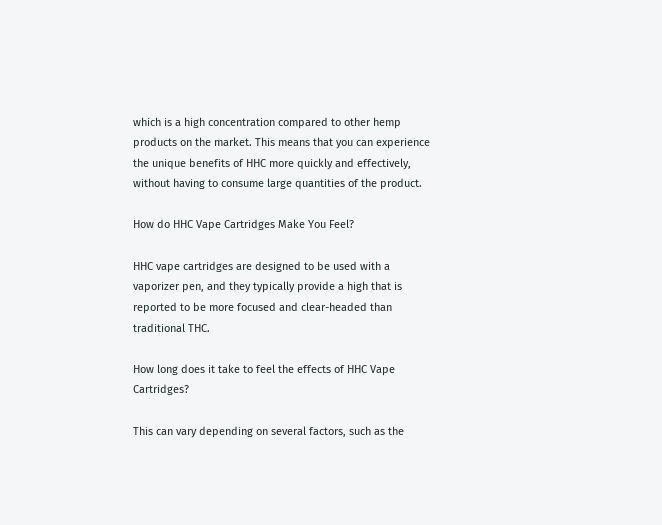which is a high concentration compared to other hemp products on the market. This means that you can experience the unique benefits of HHC more quickly and effectively, without having to consume large quantities of the product.

How do HHC Vape Cartridges Make You Feel?

HHC vape cartridges are designed to be used with a vaporizer pen, and they typically provide a high that is reported to be more focused and clear-headed than traditional THC.

How long does it take to feel the effects of HHC Vape Cartridges?

This can vary depending on several factors, such as the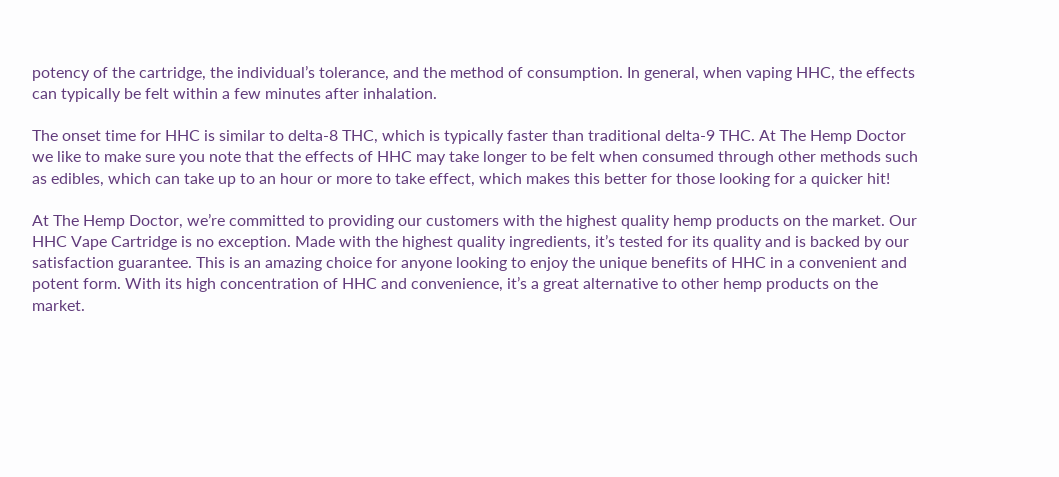potency of the cartridge, the individual’s tolerance, and the method of consumption. In general, when vaping HHC, the effects can typically be felt within a few minutes after inhalation.

The onset time for HHC is similar to delta-8 THC, which is typically faster than traditional delta-9 THC. At The Hemp Doctor we like to make sure you note that the effects of HHC may take longer to be felt when consumed through other methods such as edibles, which can take up to an hour or more to take effect, which makes this better for those looking for a quicker hit!

At The Hemp Doctor, we’re committed to providing our customers with the highest quality hemp products on the market. Our HHC Vape Cartridge is no exception. Made with the highest quality ingredients, it’s tested for its quality and is backed by our satisfaction guarantee. This is an amazing choice for anyone looking to enjoy the unique benefits of HHC in a convenient and potent form. With its high concentration of HHC and convenience, it’s a great alternative to other hemp products on the market.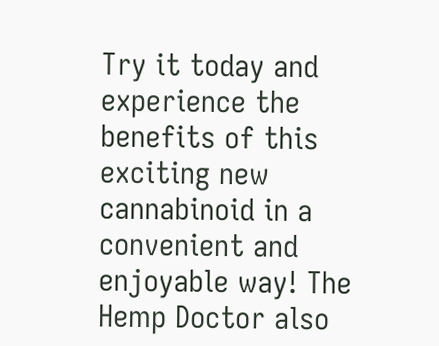Try it today and experience the benefits of this exciting new cannabinoid in a convenient and enjoyable way! The Hemp Doctor also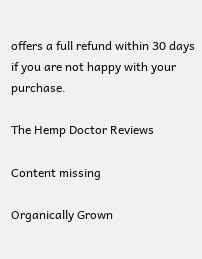offers a full refund within 30 days if you are not happy with your purchase.

The Hemp Doctor Reviews

Content missing

Organically Grown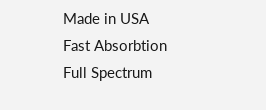Made in USA
Fast Absorbtion
Full Spectrum